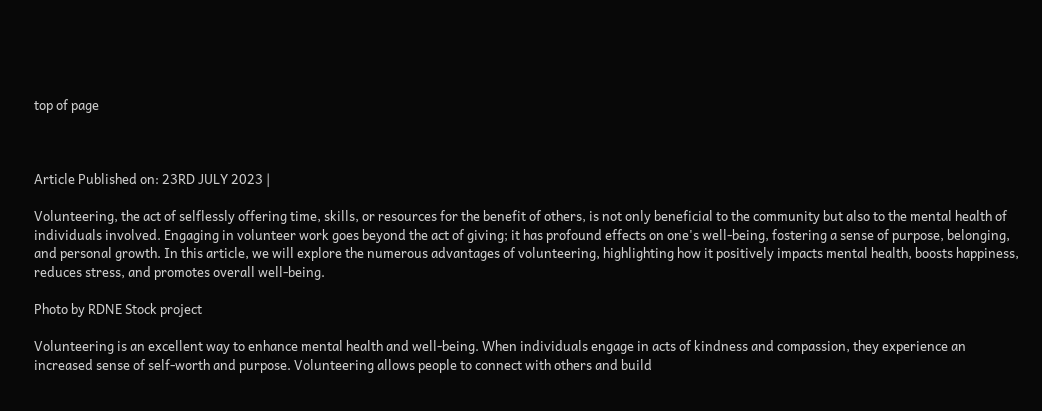top of page



Article Published on: 23RD JULY 2023 |

Volunteering, the act of selflessly offering time, skills, or resources for the benefit of others, is not only beneficial to the community but also to the mental health of individuals involved. Engaging in volunteer work goes beyond the act of giving; it has profound effects on one's well-being, fostering a sense of purpose, belonging, and personal growth. In this article, we will explore the numerous advantages of volunteering, highlighting how it positively impacts mental health, boosts happiness, reduces stress, and promotes overall well-being.

Photo by RDNE Stock project

Volunteering is an excellent way to enhance mental health and well-being. When individuals engage in acts of kindness and compassion, they experience an increased sense of self-worth and purpose. Volunteering allows people to connect with others and build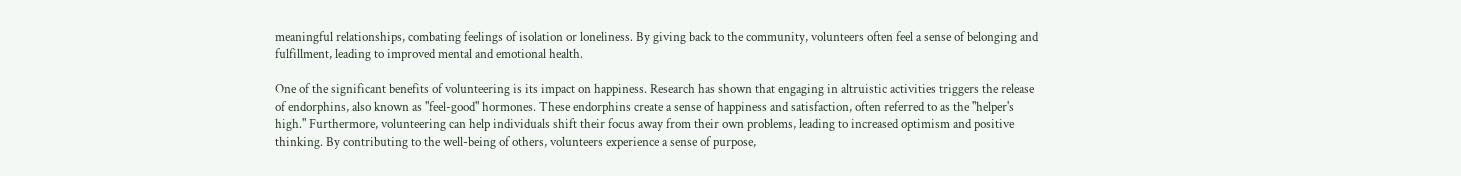meaningful relationships, combating feelings of isolation or loneliness. By giving back to the community, volunteers often feel a sense of belonging and fulfillment, leading to improved mental and emotional health.

One of the significant benefits of volunteering is its impact on happiness. Research has shown that engaging in altruistic activities triggers the release of endorphins, also known as "feel-good" hormones. These endorphins create a sense of happiness and satisfaction, often referred to as the "helper's high." Furthermore, volunteering can help individuals shift their focus away from their own problems, leading to increased optimism and positive thinking. By contributing to the well-being of others, volunteers experience a sense of purpose,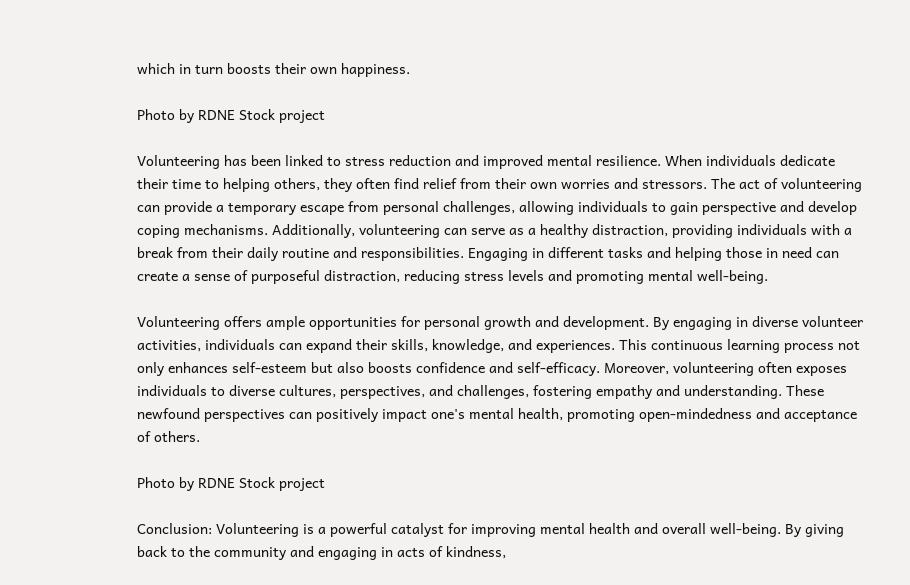which in turn boosts their own happiness.

Photo by RDNE Stock project

Volunteering has been linked to stress reduction and improved mental resilience. When individuals dedicate their time to helping others, they often find relief from their own worries and stressors. The act of volunteering can provide a temporary escape from personal challenges, allowing individuals to gain perspective and develop coping mechanisms. Additionally, volunteering can serve as a healthy distraction, providing individuals with a break from their daily routine and responsibilities. Engaging in different tasks and helping those in need can create a sense of purposeful distraction, reducing stress levels and promoting mental well-being.

Volunteering offers ample opportunities for personal growth and development. By engaging in diverse volunteer activities, individuals can expand their skills, knowledge, and experiences. This continuous learning process not only enhances self-esteem but also boosts confidence and self-efficacy. Moreover, volunteering often exposes individuals to diverse cultures, perspectives, and challenges, fostering empathy and understanding. These newfound perspectives can positively impact one's mental health, promoting open-mindedness and acceptance of others.

Photo by RDNE Stock project

Conclusion: Volunteering is a powerful catalyst for improving mental health and overall well-being. By giving back to the community and engaging in acts of kindness,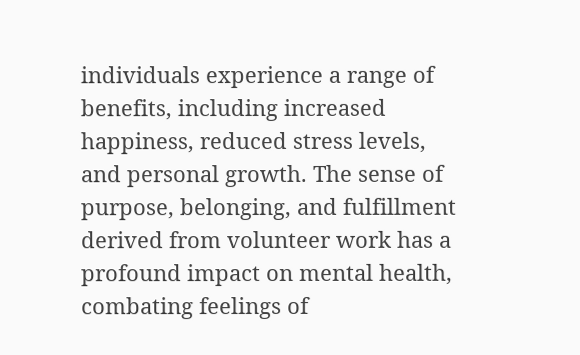individuals experience a range of benefits, including increased happiness, reduced stress levels, and personal growth. The sense of purpose, belonging, and fulfillment derived from volunteer work has a profound impact on mental health, combating feelings of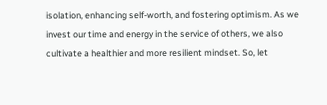isolation, enhancing self-worth, and fostering optimism. As we invest our time and energy in the service of others, we also cultivate a healthier and more resilient mindset. So, let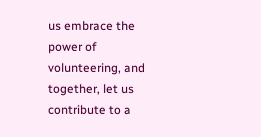us embrace the power of volunteering, and together, let us contribute to a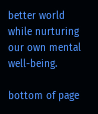better world while nurturing our own mental well-being.

bottom of page